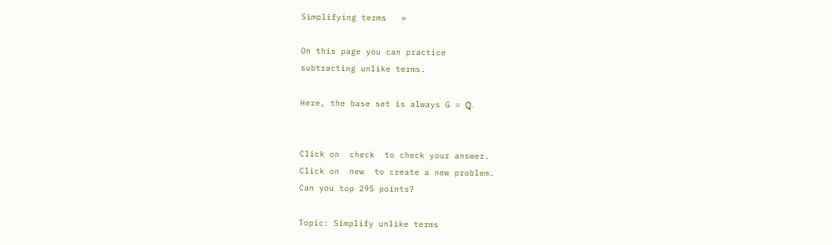Simplifying terms   »

On this page you can practice
subtracting unlike terms.

Here, the base set is always G = ℚ.


Click on  check  to check your answer.
Click on  new  to create a new problem.
Can you top 295 points?

Topic: Simplify unlike terms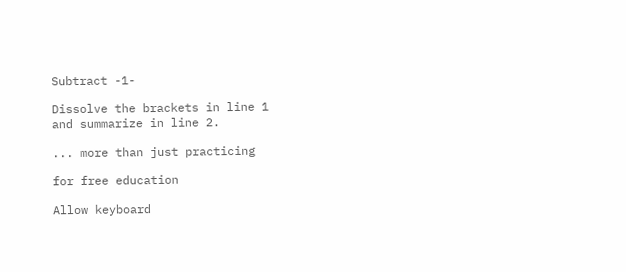Subtract -1-

Dissolve the brackets in line 1
and summarize in line 2.

... more than just practicing

for free education

Allow keyboard